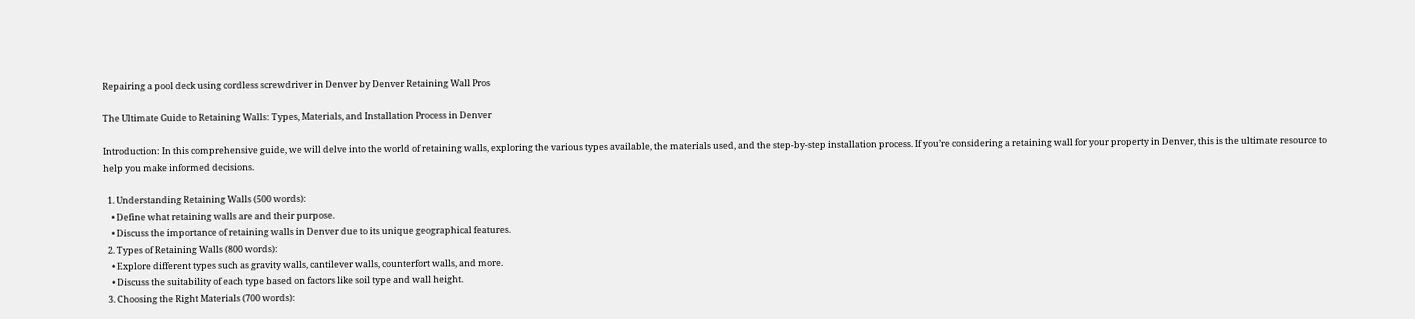Repairing a pool deck using cordless screwdriver in Denver by Denver Retaining Wall Pros

The Ultimate Guide to Retaining Walls: Types, Materials, and Installation Process in Denver

Introduction: In this comprehensive guide, we will delve into the world of retaining walls, exploring the various types available, the materials used, and the step-by-step installation process. If you’re considering a retaining wall for your property in Denver, this is the ultimate resource to help you make informed decisions.

  1. Understanding Retaining Walls (500 words):
    • Define what retaining walls are and their purpose.
    • Discuss the importance of retaining walls in Denver due to its unique geographical features.
  2. Types of Retaining Walls (800 words):
    • Explore different types such as gravity walls, cantilever walls, counterfort walls, and more.
    • Discuss the suitability of each type based on factors like soil type and wall height.
  3. Choosing the Right Materials (700 words):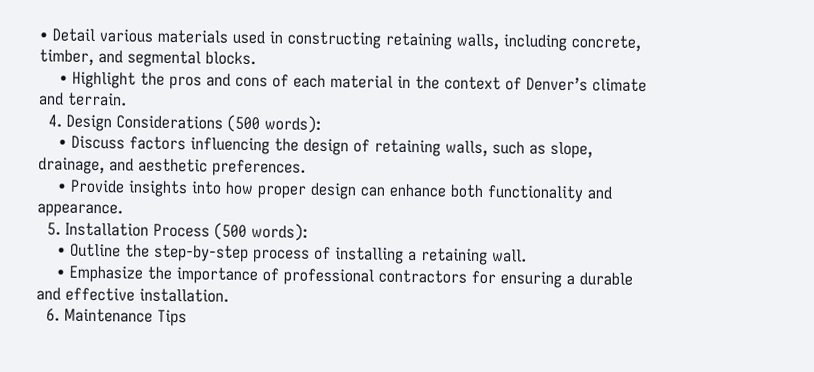• Detail various materials used in constructing retaining walls, including concrete, timber, and segmental blocks.
    • Highlight the pros and cons of each material in the context of Denver’s climate and terrain.
  4. Design Considerations (500 words):
    • Discuss factors influencing the design of retaining walls, such as slope, drainage, and aesthetic preferences.
    • Provide insights into how proper design can enhance both functionality and appearance.
  5. Installation Process (500 words):
    • Outline the step-by-step process of installing a retaining wall.
    • Emphasize the importance of professional contractors for ensuring a durable and effective installation.
  6. Maintenance Tips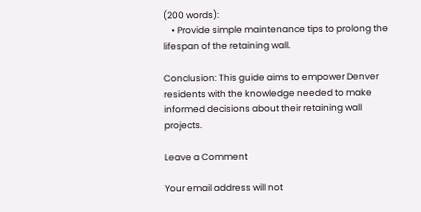(200 words):
    • Provide simple maintenance tips to prolong the lifespan of the retaining wall.

Conclusion: This guide aims to empower Denver residents with the knowledge needed to make informed decisions about their retaining wall projects.

Leave a Comment

Your email address will not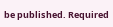be published. Required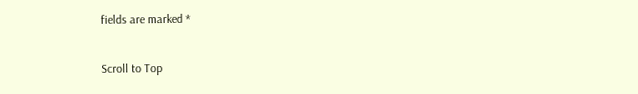fields are marked *

Scroll to Top